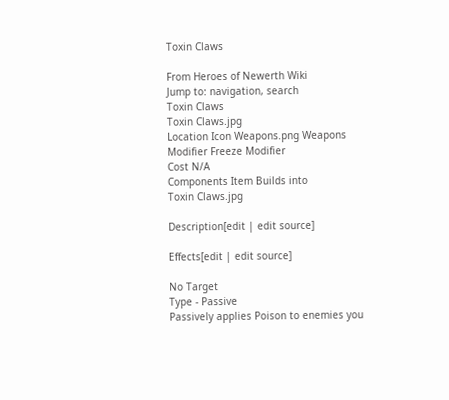Toxin Claws

From Heroes of Newerth Wiki
Jump to: navigation, search
Toxin Claws
Toxin Claws.jpg
Location Icon Weapons.png Weapons
Modifier Freeze Modifier
Cost N/A
Components Item Builds into
Toxin Claws.jpg

Description[edit | edit source]

Effects[edit | edit source]

No Target
Type - Passive
Passively applies Poison to enemies you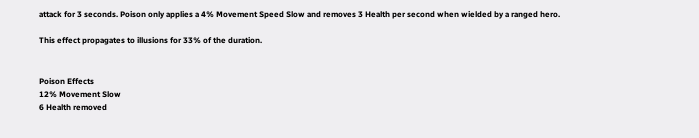attack for 3 seconds. Poison only applies a 4% Movement Speed Slow and removes 3 Health per second when wielded by a ranged hero.

This effect propagates to illusions for 33% of the duration.


Poison Effects
12% Movement Slow
6 Health removed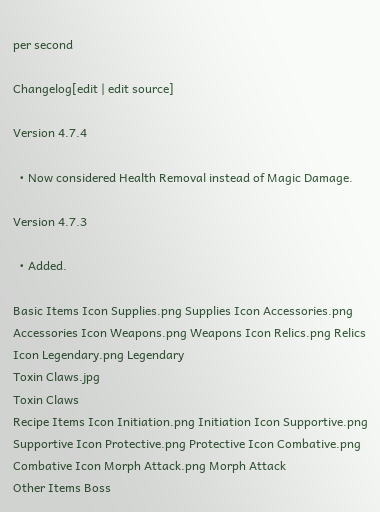per second

Changelog[edit | edit source]

Version 4.7.4

  • Now considered Health Removal instead of Magic Damage.

Version 4.7.3

  • Added.

Basic Items Icon Supplies.png Supplies Icon Accessories.png Accessories Icon Weapons.png Weapons Icon Relics.png Relics Icon Legendary.png Legendary
Toxin Claws.jpg
Toxin Claws
Recipe Items Icon Initiation.png Initiation Icon Supportive.png Supportive Icon Protective.png Protective Icon Combative.png Combative Icon Morph Attack.png Morph Attack
Other Items Boss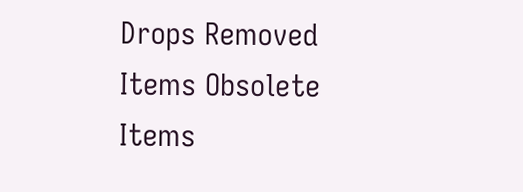Drops Removed Items Obsolete Items